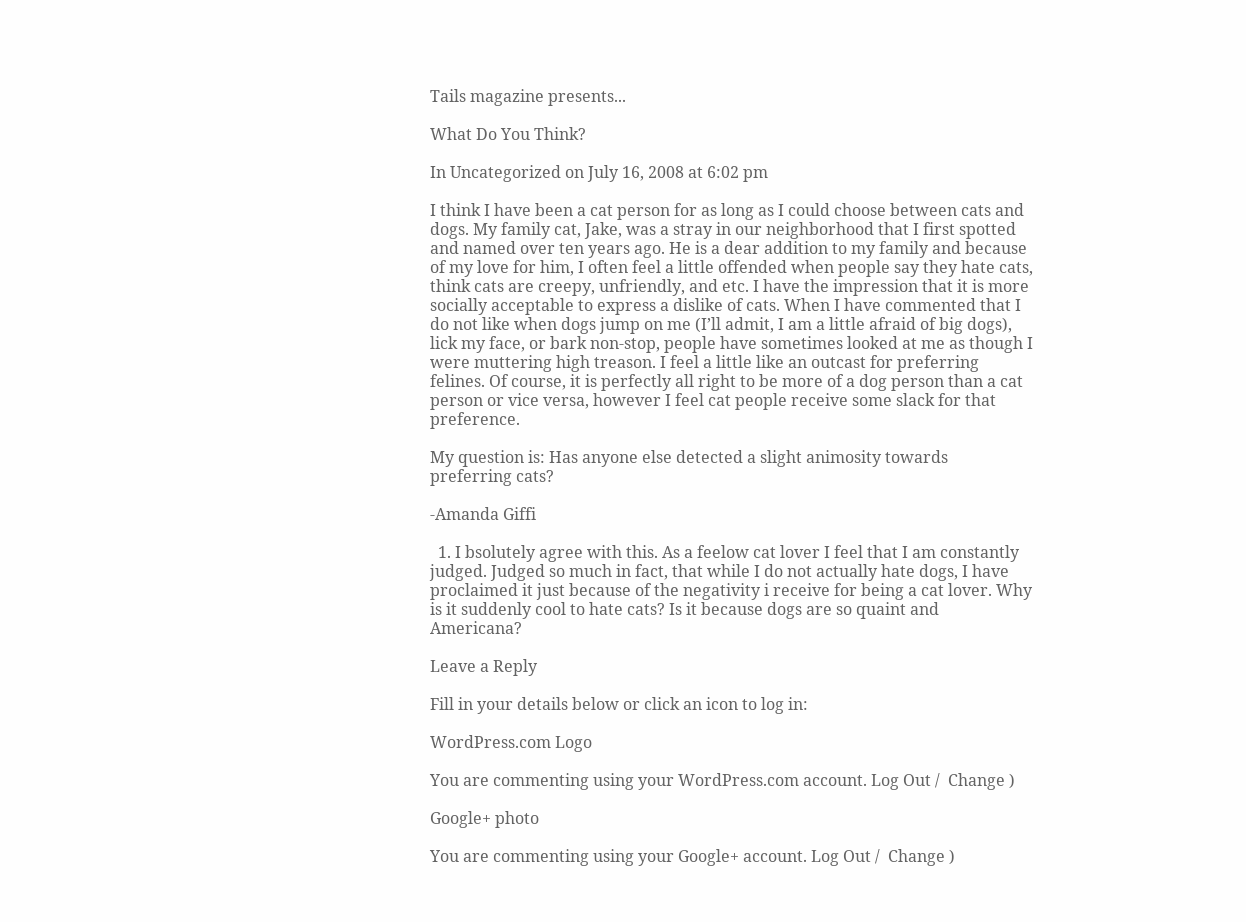Tails magazine presents...

What Do You Think?

In Uncategorized on July 16, 2008 at 6:02 pm

I think I have been a cat person for as long as I could choose between cats and dogs. My family cat, Jake, was a stray in our neighborhood that I first spotted and named over ten years ago. He is a dear addition to my family and because of my love for him, I often feel a little offended when people say they hate cats, think cats are creepy, unfriendly, and etc. I have the impression that it is more socially acceptable to express a dislike of cats. When I have commented that I do not like when dogs jump on me (I’ll admit, I am a little afraid of big dogs), lick my face, or bark non-stop, people have sometimes looked at me as though I were muttering high treason. I feel a little like an outcast for preferring felines. Of course, it is perfectly all right to be more of a dog person than a cat person or vice versa, however I feel cat people receive some slack for that preference.

My question is: Has anyone else detected a slight animosity towards preferring cats?

-Amanda Giffi

  1. I bsolutely agree with this. As a feelow cat lover I feel that I am constantly judged. Judged so much in fact, that while I do not actually hate dogs, I have proclaimed it just because of the negativity i receive for being a cat lover. Why is it suddenly cool to hate cats? Is it because dogs are so quaint and Americana?

Leave a Reply

Fill in your details below or click an icon to log in:

WordPress.com Logo

You are commenting using your WordPress.com account. Log Out /  Change )

Google+ photo

You are commenting using your Google+ account. Log Out /  Change )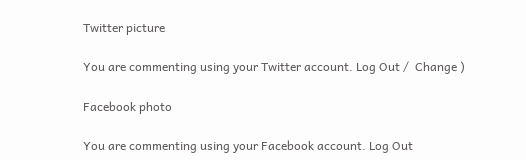Twitter picture

You are commenting using your Twitter account. Log Out /  Change )

Facebook photo

You are commenting using your Facebook account. Log Out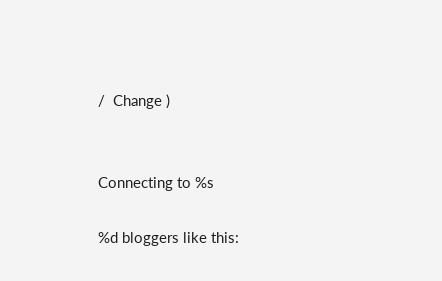/  Change )


Connecting to %s

%d bloggers like this: